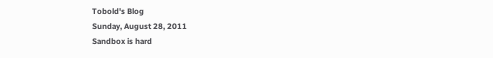Tobold's Blog
Sunday, August 28, 2011
Sandbox is hard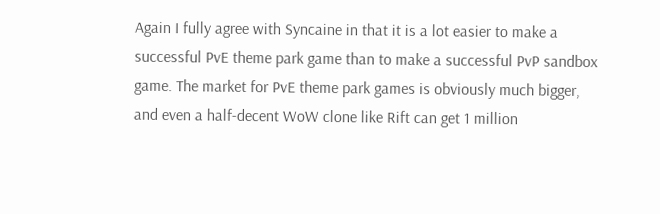Again I fully agree with Syncaine in that it is a lot easier to make a successful PvE theme park game than to make a successful PvP sandbox game. The market for PvE theme park games is obviously much bigger, and even a half-decent WoW clone like Rift can get 1 million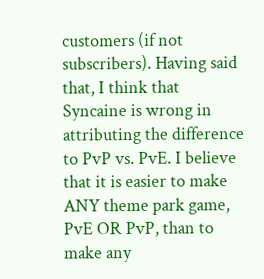customers (if not subscribers). Having said that, I think that Syncaine is wrong in attributing the difference to PvP vs. PvE. I believe that it is easier to make ANY theme park game, PvE OR PvP, than to make any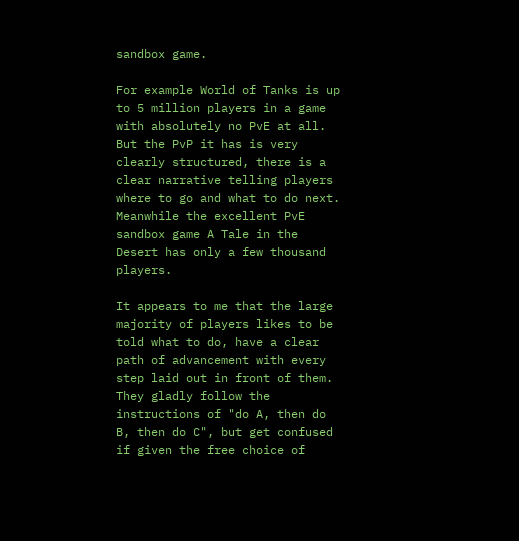sandbox game.

For example World of Tanks is up to 5 million players in a game with absolutely no PvE at all. But the PvP it has is very clearly structured, there is a clear narrative telling players where to go and what to do next. Meanwhile the excellent PvE sandbox game A Tale in the Desert has only a few thousand players.

It appears to me that the large majority of players likes to be told what to do, have a clear path of advancement with every step laid out in front of them. They gladly follow the instructions of "do A, then do B, then do C", but get confused if given the free choice of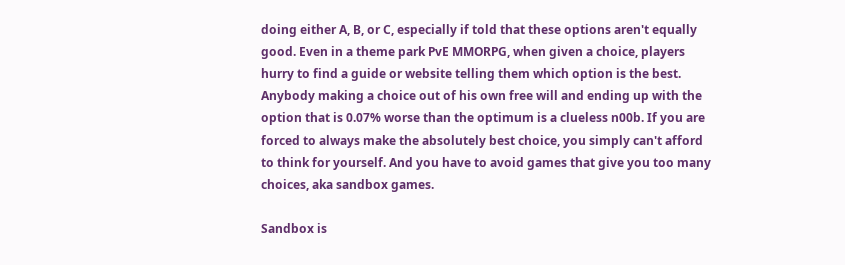doing either A, B, or C, especially if told that these options aren't equally good. Even in a theme park PvE MMORPG, when given a choice, players hurry to find a guide or website telling them which option is the best. Anybody making a choice out of his own free will and ending up with the option that is 0.07% worse than the optimum is a clueless n00b. If you are forced to always make the absolutely best choice, you simply can't afford to think for yourself. And you have to avoid games that give you too many choices, aka sandbox games.

Sandbox is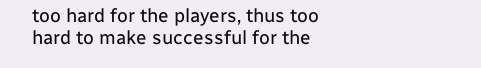too hard for the players, thus too hard to make successful for the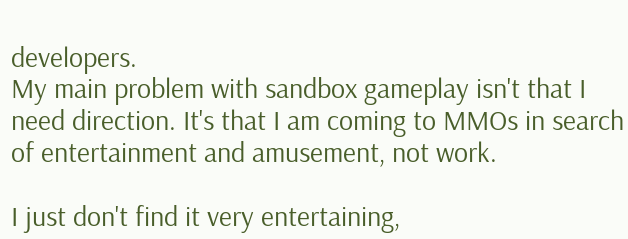developers.
My main problem with sandbox gameplay isn't that I need direction. It's that I am coming to MMOs in search of entertainment and amusement, not work.

I just don't find it very entertaining,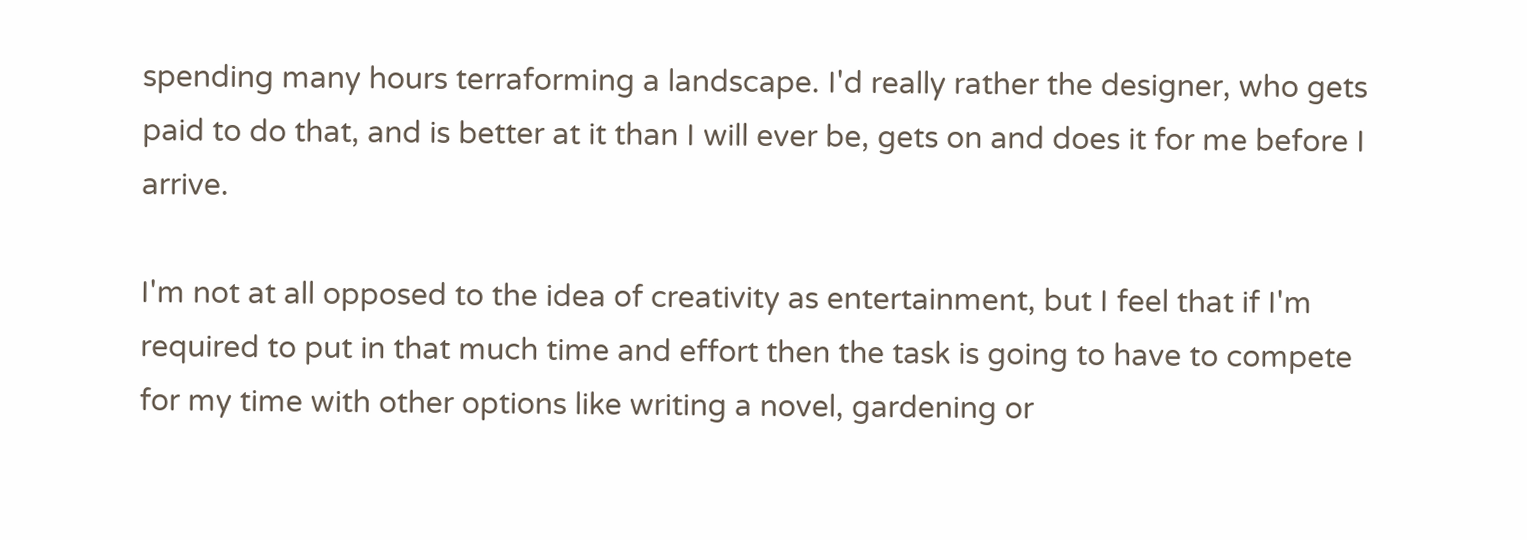spending many hours terraforming a landscape. I'd really rather the designer, who gets paid to do that, and is better at it than I will ever be, gets on and does it for me before I arrive.

I'm not at all opposed to the idea of creativity as entertainment, but I feel that if I'm required to put in that much time and effort then the task is going to have to compete for my time with other options like writing a novel, gardening or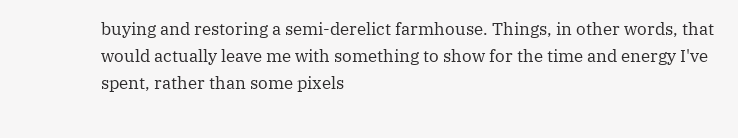buying and restoring a semi-derelict farmhouse. Things, in other words, that would actually leave me with something to show for the time and energy I've spent, rather than some pixels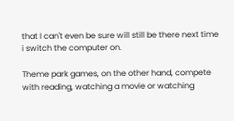that I can't even be sure will still be there next time i switch the computer on.

Theme park games, on the other hand, compete with reading, watching a movie or watching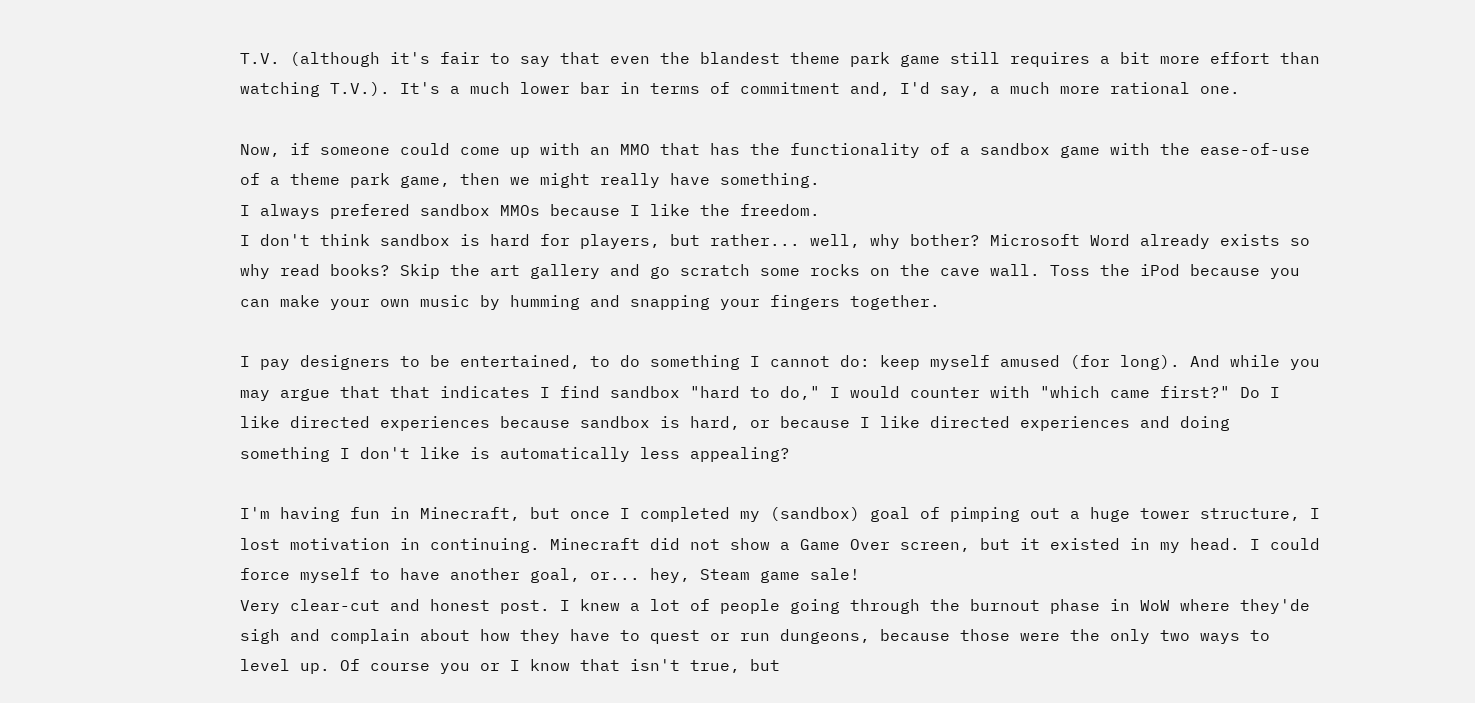T.V. (although it's fair to say that even the blandest theme park game still requires a bit more effort than watching T.V.). It's a much lower bar in terms of commitment and, I'd say, a much more rational one.

Now, if someone could come up with an MMO that has the functionality of a sandbox game with the ease-of-use of a theme park game, then we might really have something.
I always prefered sandbox MMOs because I like the freedom.
I don't think sandbox is hard for players, but rather... well, why bother? Microsoft Word already exists so why read books? Skip the art gallery and go scratch some rocks on the cave wall. Toss the iPod because you can make your own music by humming and snapping your fingers together.

I pay designers to be entertained, to do something I cannot do: keep myself amused (for long). And while you may argue that that indicates I find sandbox "hard to do," I would counter with "which came first?" Do I like directed experiences because sandbox is hard, or because I like directed experiences and doing something I don't like is automatically less appealing?

I'm having fun in Minecraft, but once I completed my (sandbox) goal of pimping out a huge tower structure, I lost motivation in continuing. Minecraft did not show a Game Over screen, but it existed in my head. I could force myself to have another goal, or... hey, Steam game sale!
Very clear-cut and honest post. I knew a lot of people going through the burnout phase in WoW where they'de sigh and complain about how they have to quest or run dungeons, because those were the only two ways to level up. Of course you or I know that isn't true, but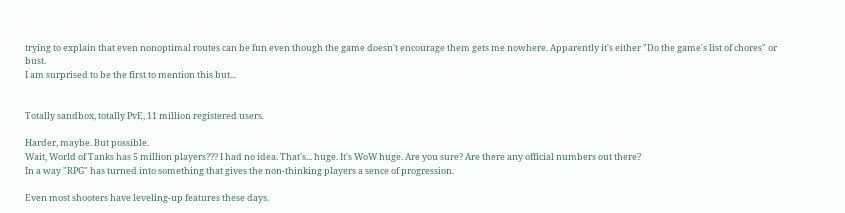trying to explain that even nonoptimal routes can be fun even though the game doesn't encourage them gets me nowhere. Apparently it's either "Do the game's list of chores" or bust.
I am surprised to be the first to mention this but...


Totally sandbox, totally PvE, 11 million registered users.

Harder, maybe. But possible.
Wait, World of Tanks has 5 million players??? I had no idea. That's... huge. It's WoW huge. Are you sure? Are there any official numbers out there?
In a way "RPG" has turned into something that gives the non-thinking players a sence of progression.

Even most shooters have leveling-up features these days.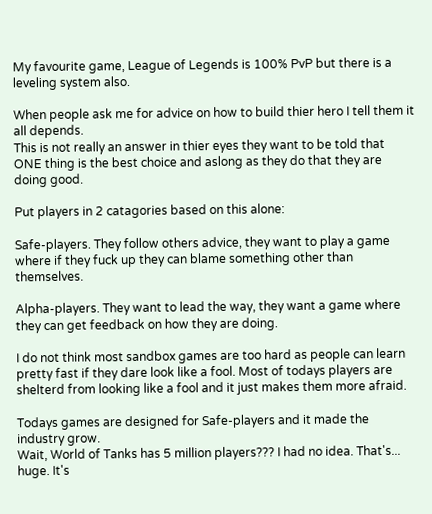My favourite game, League of Legends is 100% PvP but there is a leveling system also.

When people ask me for advice on how to build thier hero I tell them it all depends.
This is not really an answer in thier eyes they want to be told that ONE thing is the best choice and aslong as they do that they are doing good.

Put players in 2 catagories based on this alone:

Safe-players. They follow others advice, they want to play a game where if they fuck up they can blame something other than themselves.

Alpha-players. They want to lead the way, they want a game where they can get feedback on how they are doing.

I do not think most sandbox games are too hard as people can learn pretty fast if they dare look like a fool. Most of todays players are shelterd from looking like a fool and it just makes them more afraid.

Todays games are designed for Safe-players and it made the industry grow.
Wait, World of Tanks has 5 million players??? I had no idea. That's... huge. It's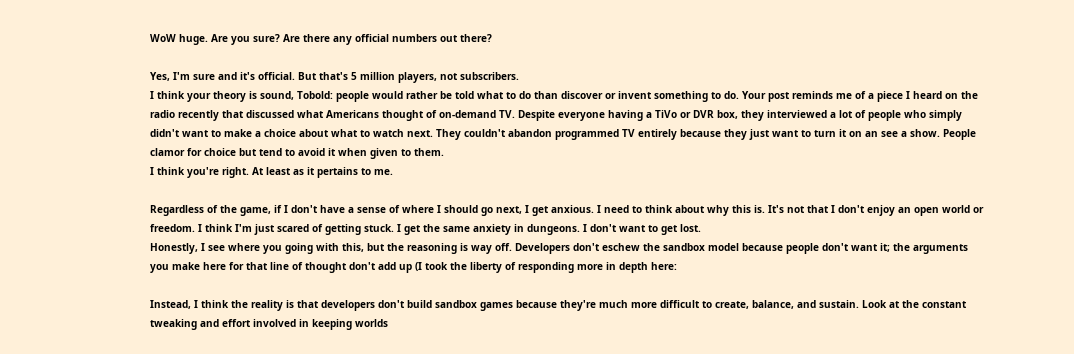WoW huge. Are you sure? Are there any official numbers out there?

Yes, I'm sure and it's official. But that's 5 million players, not subscribers.
I think your theory is sound, Tobold: people would rather be told what to do than discover or invent something to do. Your post reminds me of a piece I heard on the radio recently that discussed what Americans thought of on-demand TV. Despite everyone having a TiVo or DVR box, they interviewed a lot of people who simply didn't want to make a choice about what to watch next. They couldn't abandon programmed TV entirely because they just want to turn it on an see a show. People clamor for choice but tend to avoid it when given to them.
I think you're right. At least as it pertains to me.

Regardless of the game, if I don't have a sense of where I should go next, I get anxious. I need to think about why this is. It's not that I don't enjoy an open world or freedom. I think I'm just scared of getting stuck. I get the same anxiety in dungeons. I don't want to get lost.
Honestly, I see where you going with this, but the reasoning is way off. Developers don't eschew the sandbox model because people don't want it; the arguments you make here for that line of thought don't add up (I took the liberty of responding more in depth here:

Instead, I think the reality is that developers don't build sandbox games because they're much more difficult to create, balance, and sustain. Look at the constant tweaking and effort involved in keeping worlds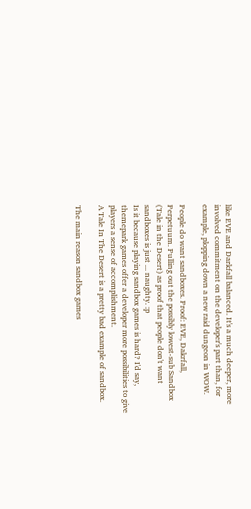like EVE and Darkfall balanced. It's a much deeper, more involved commitment on the developer's part than, for example, plopping down a new raid dungeon in WOW.

People do want sandboxes. Proof: EVE, Dakrfall, Perpetuum. Pulling out the possibly lowest-sub Sandbox (Tale in the Desert) as proof that people don't want sandboxes is just ... naughty. :p
Is it because playing sandbox games is hard? I'd say, themepark games offer a developer more possibilities to give players a sense of accomplishment.
A Tale In The Desert is a pretty bad example of sandbox.

The main reason sandbox games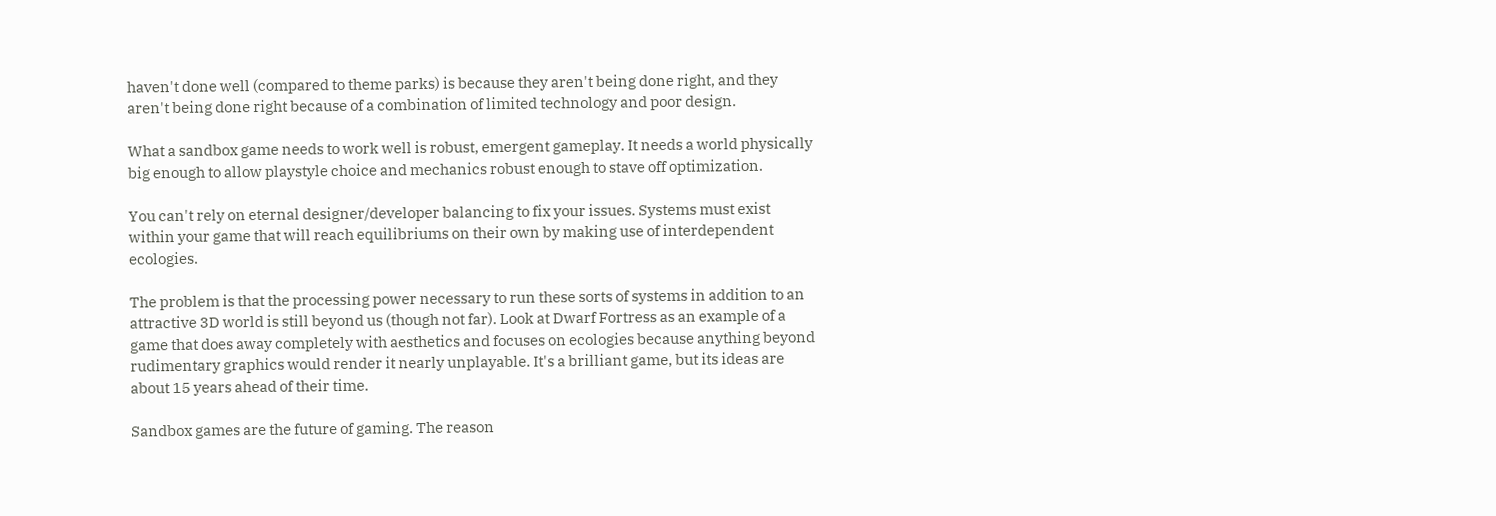haven't done well (compared to theme parks) is because they aren't being done right, and they aren't being done right because of a combination of limited technology and poor design.

What a sandbox game needs to work well is robust, emergent gameplay. It needs a world physically big enough to allow playstyle choice and mechanics robust enough to stave off optimization.

You can't rely on eternal designer/developer balancing to fix your issues. Systems must exist within your game that will reach equilibriums on their own by making use of interdependent ecologies.

The problem is that the processing power necessary to run these sorts of systems in addition to an attractive 3D world is still beyond us (though not far). Look at Dwarf Fortress as an example of a game that does away completely with aesthetics and focuses on ecologies because anything beyond rudimentary graphics would render it nearly unplayable. It's a brilliant game, but its ideas are about 15 years ahead of their time.

Sandbox games are the future of gaming. The reason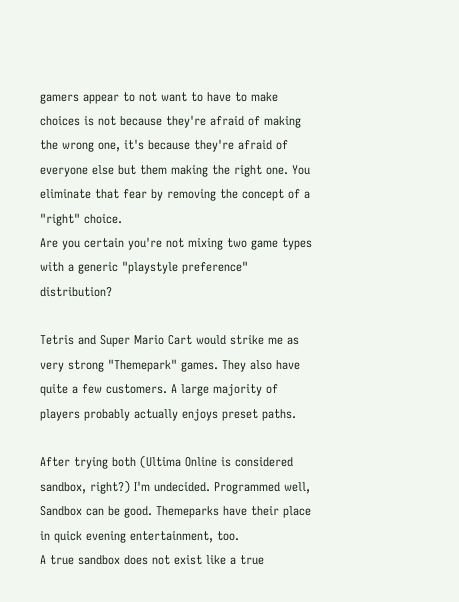gamers appear to not want to have to make choices is not because they're afraid of making the wrong one, it's because they're afraid of everyone else but them making the right one. You eliminate that fear by removing the concept of a "right" choice.
Are you certain you're not mixing two game types with a generic "playstyle preference" distribution?

Tetris and Super Mario Cart would strike me as very strong "Themepark" games. They also have quite a few customers. A large majority of players probably actually enjoys preset paths.

After trying both (Ultima Online is considered sandbox, right?) I'm undecided. Programmed well, Sandbox can be good. Themeparks have their place in quick evening entertainment, too.
A true sandbox does not exist like a true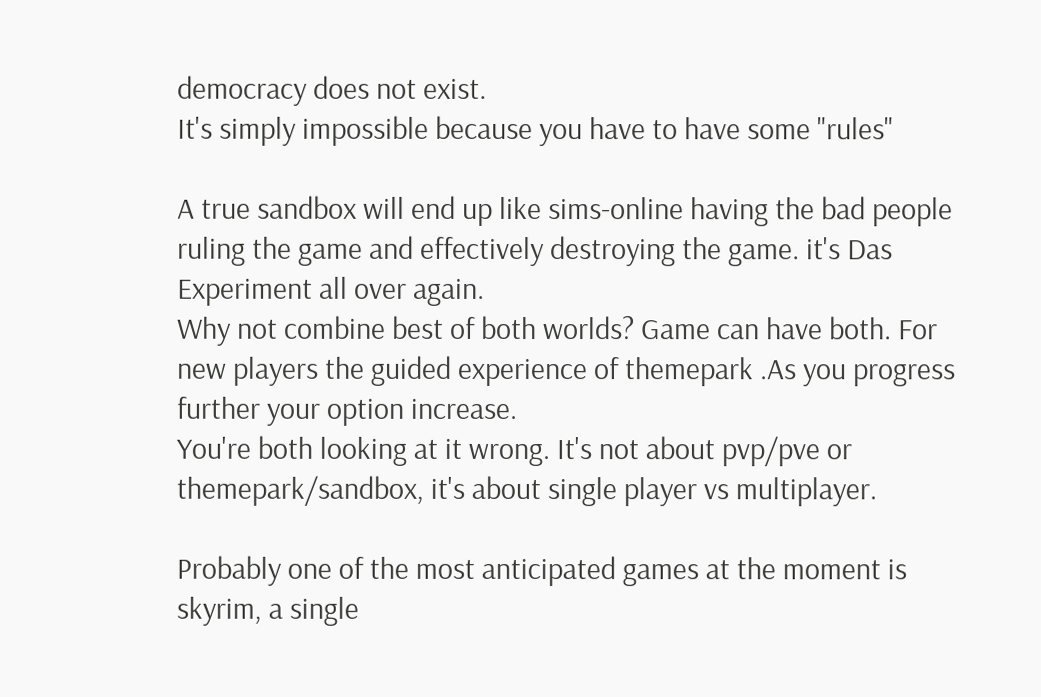democracy does not exist.
It's simply impossible because you have to have some "rules"

A true sandbox will end up like sims-online having the bad people ruling the game and effectively destroying the game. it's Das Experiment all over again.
Why not combine best of both worlds? Game can have both. For new players the guided experience of themepark .As you progress further your option increase.
You're both looking at it wrong. It's not about pvp/pve or themepark/sandbox, it's about single player vs multiplayer.

Probably one of the most anticipated games at the moment is skyrim, a single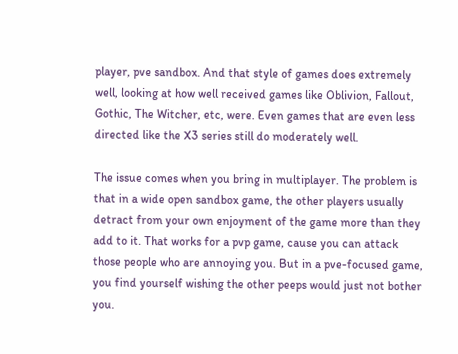player, pve sandbox. And that style of games does extremely well, looking at how well received games like Oblivion, Fallout, Gothic, The Witcher, etc, were. Even games that are even less directed like the X3 series still do moderately well.

The issue comes when you bring in multiplayer. The problem is that in a wide open sandbox game, the other players usually detract from your own enjoyment of the game more than they add to it. That works for a pvp game, cause you can attack those people who are annoying you. But in a pve-focused game, you find yourself wishing the other peeps would just not bother you.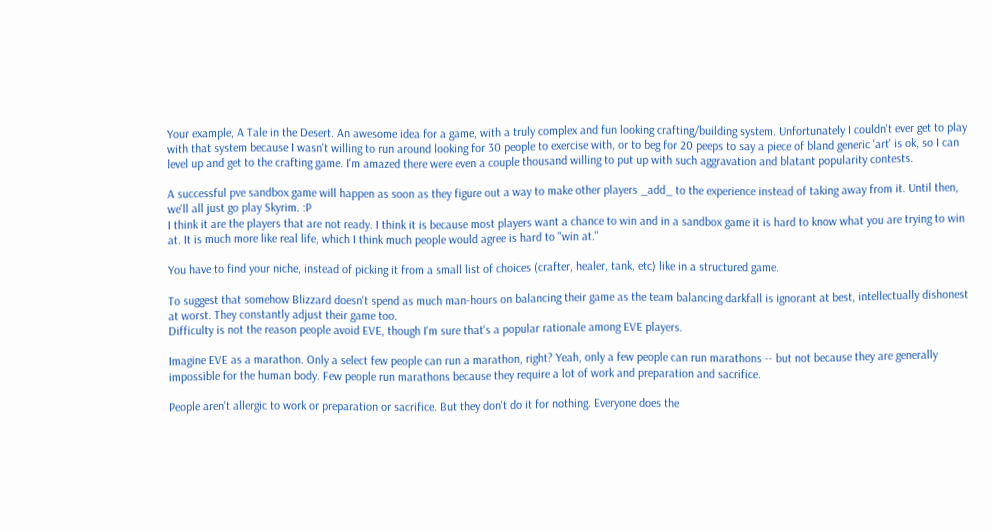Your example, A Tale in the Desert. An awesome idea for a game, with a truly complex and fun looking crafting/building system. Unfortunately I couldn't ever get to play with that system because I wasn't willing to run around looking for 30 people to exercise with, or to beg for 20 peeps to say a piece of bland generic 'art' is ok, so I can level up and get to the crafting game. I'm amazed there were even a couple thousand willing to put up with such aggravation and blatant popularity contests.

A successful pve sandbox game will happen as soon as they figure out a way to make other players _add_ to the experience instead of taking away from it. Until then, we'll all just go play Skyrim. :P
I think it are the players that are not ready. I think it is because most players want a chance to win and in a sandbox game it is hard to know what you are trying to win at. It is much more like real life, which I think much people would agree is hard to "win at."

You have to find your niche, instead of picking it from a small list of choices (crafter, healer, tank, etc) like in a structured game.

To suggest that somehow Blizzard doesn't spend as much man-hours on balancing their game as the team balancing darkfall is ignorant at best, intellectually dishonest at worst. They constantly adjust their game too.
Difficulty is not the reason people avoid EVE, though I'm sure that's a popular rationale among EVE players.

Imagine EVE as a marathon. Only a select few people can run a marathon, right? Yeah, only a few people can run marathons -- but not because they are generally impossible for the human body. Few people run marathons because they require a lot of work and preparation and sacrifice.

People aren't allergic to work or preparation or sacrifice. But they don't do it for nothing. Everyone does the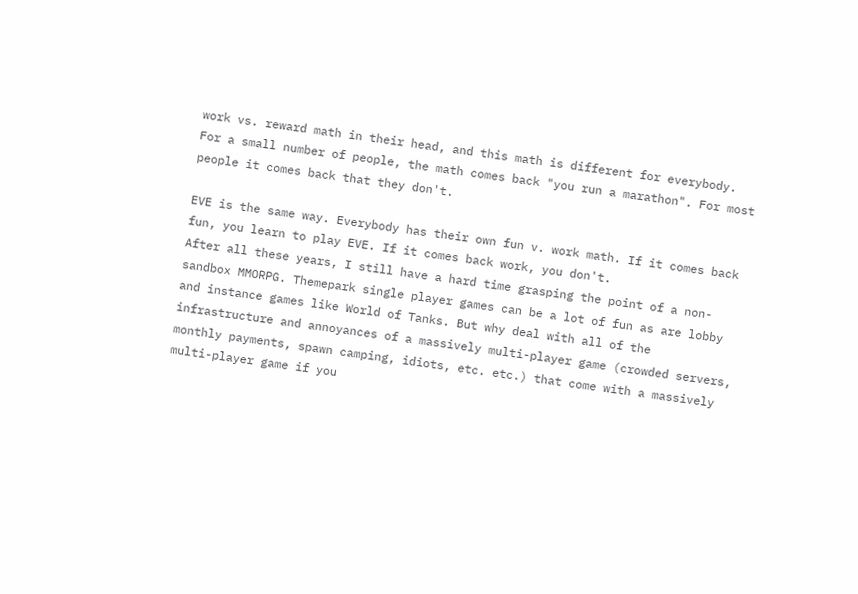work vs. reward math in their head, and this math is different for everybody. For a small number of people, the math comes back "you run a marathon". For most people it comes back that they don't.

EVE is the same way. Everybody has their own fun v. work math. If it comes back fun, you learn to play EVE. If it comes back work, you don't.
After all these years, I still have a hard time grasping the point of a non-sandbox MMORPG. Themepark single player games can be a lot of fun as are lobby and instance games like World of Tanks. But why deal with all of the infrastructure and annoyances of a massively multi-player game (crowded servers, monthly payments, spawn camping, idiots, etc. etc.) that come with a massively multi-player game if you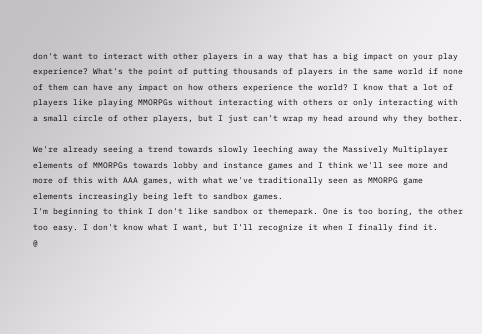don't want to interact with other players in a way that has a big impact on your play experience? What's the point of putting thousands of players in the same world if none of them can have any impact on how others experience the world? I know that a lot of players like playing MMORPGs without interacting with others or only interacting with a small circle of other players, but I just can't wrap my head around why they bother.

We're already seeing a trend towards slowly leeching away the Massively Multiplayer elements of MMORPGs towards lobby and instance games and I think we'll see more and more of this with AAA games, with what we've traditionally seen as MMORPG game elements increasingly being left to sandbox games.
I'm beginning to think I don't like sandbox or themepark. One is too boring, the other too easy. I don't know what I want, but I'll recognize it when I finally find it.
@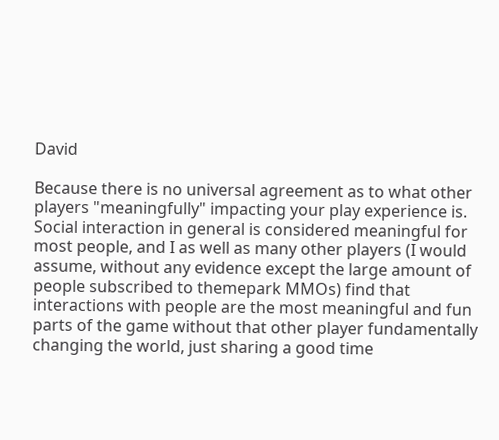David

Because there is no universal agreement as to what other players "meaningfully" impacting your play experience is. Social interaction in general is considered meaningful for most people, and I as well as many other players (I would assume, without any evidence except the large amount of people subscribed to themepark MMOs) find that interactions with people are the most meaningful and fun parts of the game without that other player fundamentally changing the world, just sharing a good time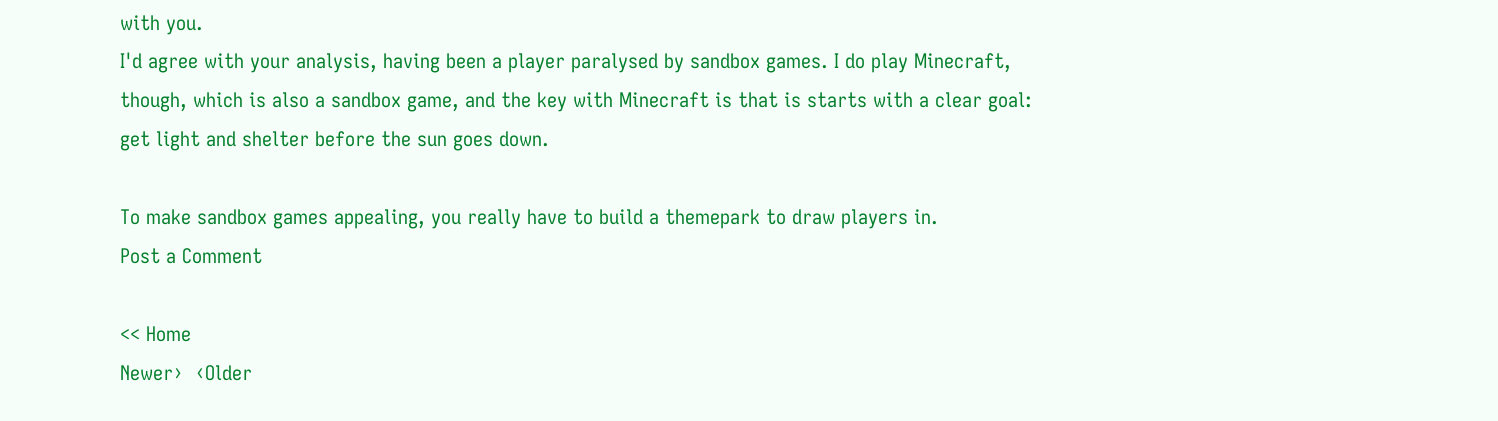with you.
I'd agree with your analysis, having been a player paralysed by sandbox games. I do play Minecraft, though, which is also a sandbox game, and the key with Minecraft is that is starts with a clear goal: get light and shelter before the sun goes down.

To make sandbox games appealing, you really have to build a themepark to draw players in.
Post a Comment

<< Home
Newer›  ‹Older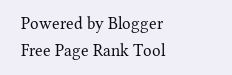Powered by Blogger   Free Page Rank Tool